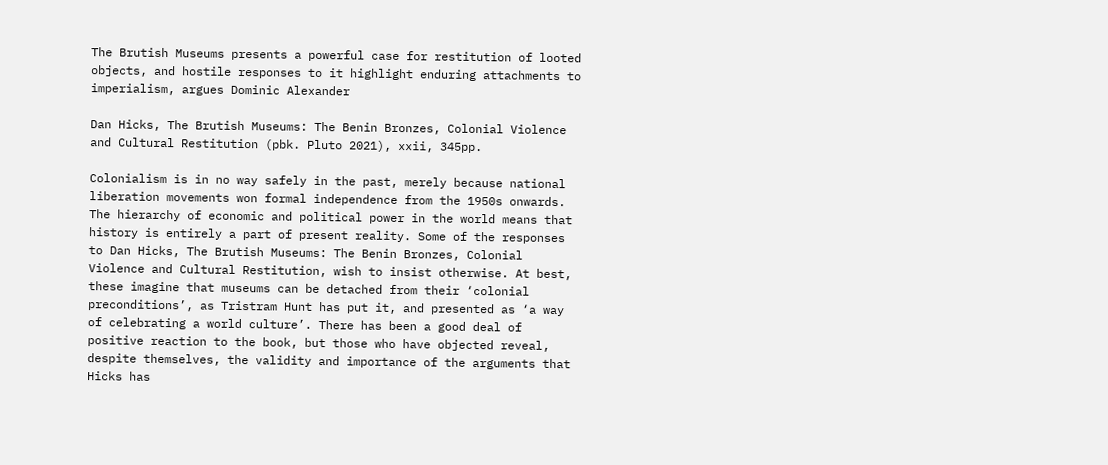The Brutish Museums presents a powerful case for restitution of looted objects, and hostile responses to it highlight enduring attachments to imperialism, argues Dominic Alexander

Dan Hicks, The Brutish Museums: The Benin Bronzes, Colonial Violence and Cultural Restitution (pbk. Pluto 2021), xxii, 345pp.

Colonialism is in no way safely in the past, merely because national liberation movements won formal independence from the 1950s onwards. The hierarchy of economic and political power in the world means that history is entirely a part of present reality. Some of the responses to Dan Hicks, The Brutish Museums: The Benin Bronzes, Colonial Violence and Cultural Restitution, wish to insist otherwise. At best, these imagine that museums can be detached from their ‘colonial preconditions’, as Tristram Hunt has put it, and presented as ‘a way of celebrating a world culture’. There has been a good deal of positive reaction to the book, but those who have objected reveal, despite themselves, the validity and importance of the arguments that Hicks has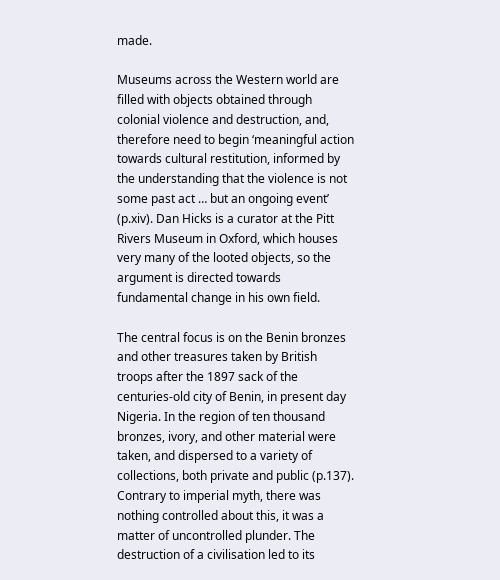made.

Museums across the Western world are filled with objects obtained through colonial violence and destruction, and, therefore need to begin ‘meaningful action towards cultural restitution, informed by the understanding that the violence is not some past act … but an ongoing event’ (p.xiv). Dan Hicks is a curator at the Pitt Rivers Museum in Oxford, which houses very many of the looted objects, so the argument is directed towards fundamental change in his own field.

The central focus is on the Benin bronzes and other treasures taken by British troops after the 1897 sack of the centuries-old city of Benin, in present day Nigeria. In the region of ten thousand bronzes, ivory, and other material were taken, and dispersed to a variety of collections, both private and public (p.137). Contrary to imperial myth, there was nothing controlled about this, it was a matter of uncontrolled plunder. The destruction of a civilisation led to its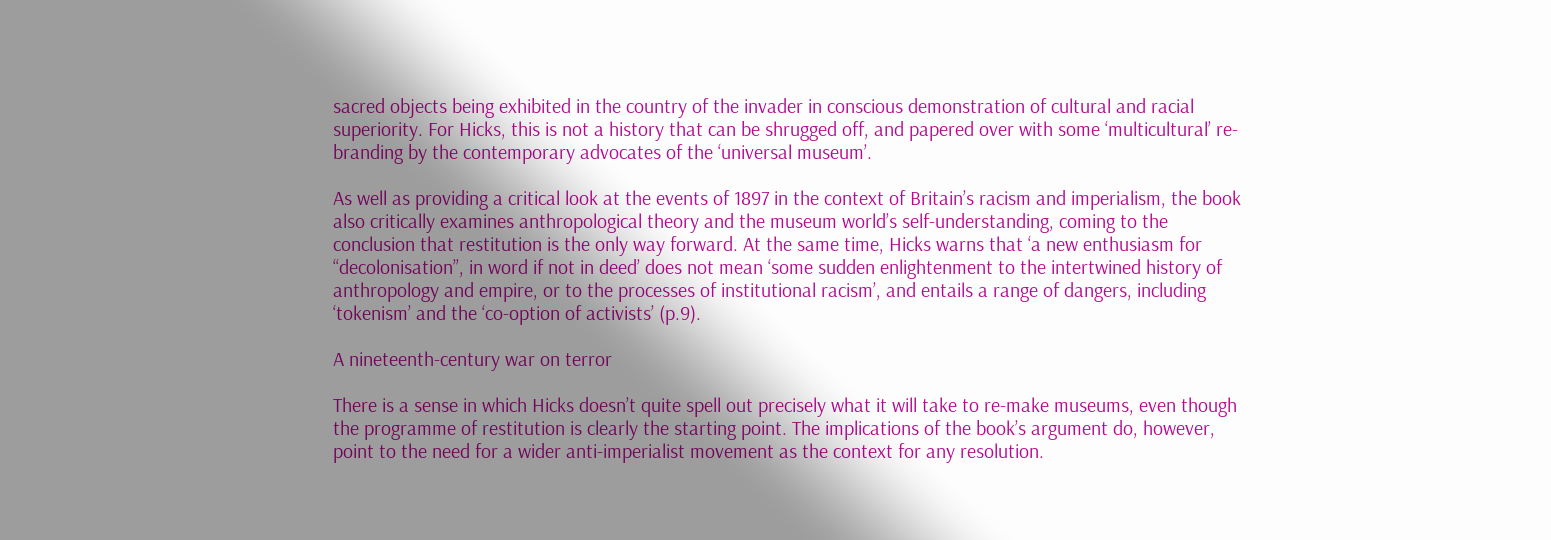sacred objects being exhibited in the country of the invader in conscious demonstration of cultural and racial superiority. For Hicks, this is not a history that can be shrugged off, and papered over with some ‘multicultural’ re-branding by the contemporary advocates of the ‘universal museum’.

As well as providing a critical look at the events of 1897 in the context of Britain’s racism and imperialism, the book also critically examines anthropological theory and the museum world’s self-understanding, coming to the conclusion that restitution is the only way forward. At the same time, Hicks warns that ‘a new enthusiasm for “decolonisation”, in word if not in deed’ does not mean ‘some sudden enlightenment to the intertwined history of anthropology and empire, or to the processes of institutional racism’, and entails a range of dangers, including ‘tokenism’ and the ‘co-option of activists’ (p.9).

A nineteenth-century war on terror

There is a sense in which Hicks doesn’t quite spell out precisely what it will take to re-make museums, even though the programme of restitution is clearly the starting point. The implications of the book’s argument do, however, point to the need for a wider anti-imperialist movement as the context for any resolution.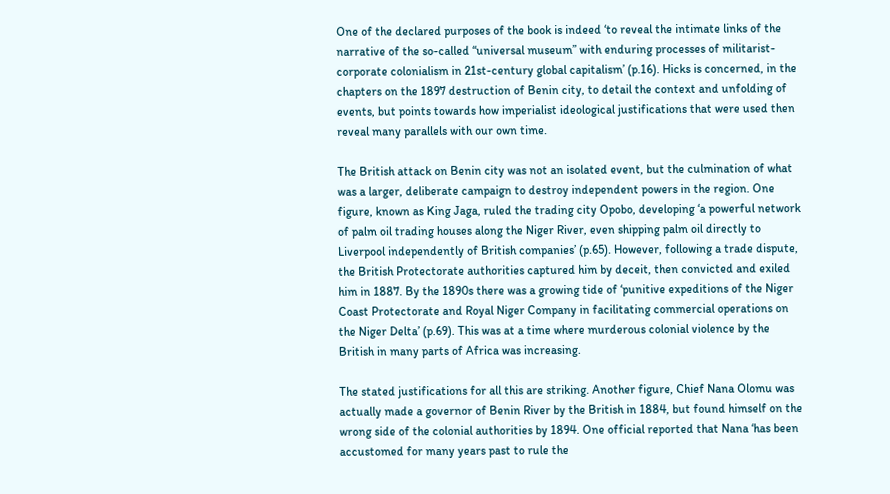One of the declared purposes of the book is indeed ‘to reveal the intimate links of the narrative of the so-called “universal museum” with enduring processes of militarist-corporate colonialism in 21st-century global capitalism’ (p.16). Hicks is concerned, in the chapters on the 1897 destruction of Benin city, to detail the context and unfolding of events, but points towards how imperialist ideological justifications that were used then reveal many parallels with our own time.

The British attack on Benin city was not an isolated event, but the culmination of what was a larger, deliberate campaign to destroy independent powers in the region. One figure, known as King Jaga, ruled the trading city Opobo, developing ‘a powerful network of palm oil trading houses along the Niger River, even shipping palm oil directly to Liverpool independently of British companies’ (p.65). However, following a trade dispute, the British Protectorate authorities captured him by deceit, then convicted and exiled him in 1887. By the 1890s there was a growing tide of ‘punitive expeditions of the Niger Coast Protectorate and Royal Niger Company in facilitating commercial operations on the Niger Delta’ (p.69). This was at a time where murderous colonial violence by the British in many parts of Africa was increasing.

The stated justifications for all this are striking. Another figure, Chief Nana Olomu was actually made a governor of Benin River by the British in 1884, but found himself on the wrong side of the colonial authorities by 1894. One official reported that Nana ‘has been accustomed for many years past to rule the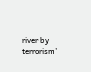river by terrorism’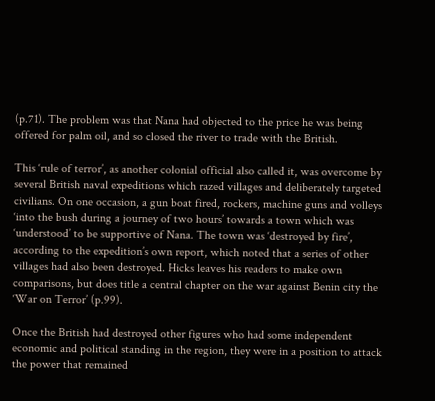(p.71). The problem was that Nana had objected to the price he was being offered for palm oil, and so closed the river to trade with the British.

This ‘rule of terror’, as another colonial official also called it, was overcome by several British naval expeditions which razed villages and deliberately targeted civilians. On one occasion, a gun boat fired, rockers, machine guns and volleys ‘into the bush during a journey of two hours’ towards a town which was ‘understood’ to be supportive of Nana. The town was ‘destroyed by fire’, according to the expedition’s own report, which noted that a series of other villages had also been destroyed. Hicks leaves his readers to make own comparisons, but does title a central chapter on the war against Benin city the ‘War on Terror’ (p.99).

Once the British had destroyed other figures who had some independent economic and political standing in the region, they were in a position to attack the power that remained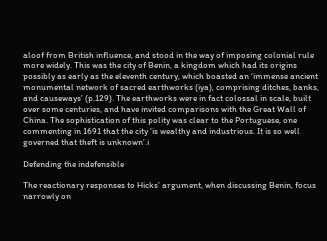aloof from British influence, and stood in the way of imposing colonial rule more widely. This was the city of Benin, a kingdom which had its origins possibly as early as the eleventh century, which boasted an ‘immense ancient monumental network of sacred earthworks (iya), comprising ditches, banks, and causeways’ (p.129). The earthworks were in fact colossal in scale, built over some centuries, and have invited comparisons with the Great Wall of China. The sophistication of this polity was clear to the Portuguese, one commenting in 1691 that the city ‘is wealthy and industrious. It is so well governed that theft is unknown’.i

Defending the indefensible

The reactionary responses to Hicks’ argument, when discussing Benin, focus narrowly on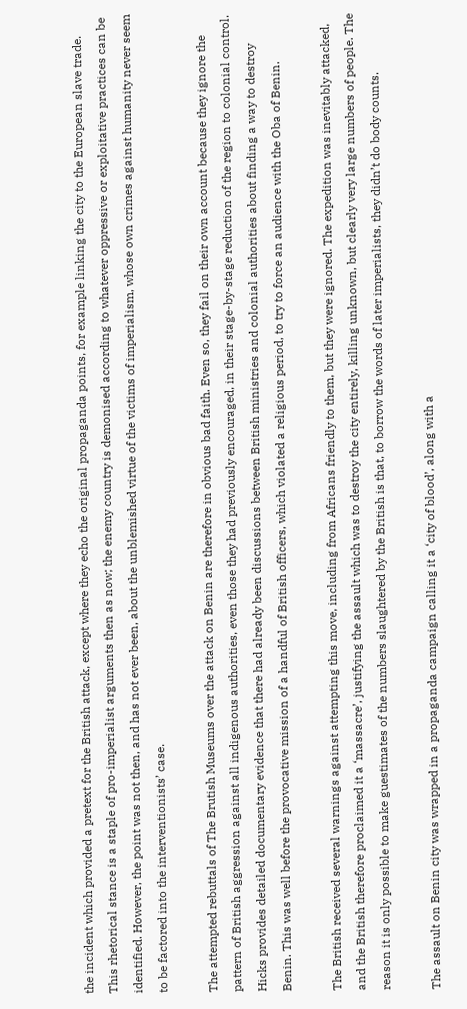the incident which provided a pretext for the British attack, except where they echo the original propaganda points, for example linking the city to the European slave trade. This rhetorical stance is a staple of pro-imperialist arguments then as now; the enemy country is demonised according to whatever oppressive or exploitative practices can be identified. However, the point was not then, and has not ever been, about the unblemished virtue of the victims of imperialism, whose own crimes against humanity never seem to be factored into the interventionists’ case.

The attempted rebuttals of The Brutish Museums over the attack on Benin are therefore in obvious bad faith. Even so, they fail on their own account because they ignore the pattern of British aggression against all indigenous authorities, even those they had previously encouraged, in their stage-by-stage reduction of the region to colonial control. Hicks provides detailed documentary evidence that there had already been discussions between British ministries and colonial authorities about finding a way to destroy Benin. This was well before the provocative mission of a handful of British officers, which violated a religious period, to try to force an audience with the Oba of Benin.

The British received several warnings against attempting this move, including from Africans friendly to them, but they were ignored. The expedition was inevitably attacked, and the British therefore proclaimed it a ‘massacre’, justifying the assault which was to destroy the city entirely, killing unknown, but clearly very large numbers of people. The reason it is only possible to make guestimates of the numbers slaughtered by the British is that, to borrow the words of later imperialists, they didn’t do body counts.

The assault on Benin city was wrapped in a propaganda campaign calling it a ‘city of blood’, along with a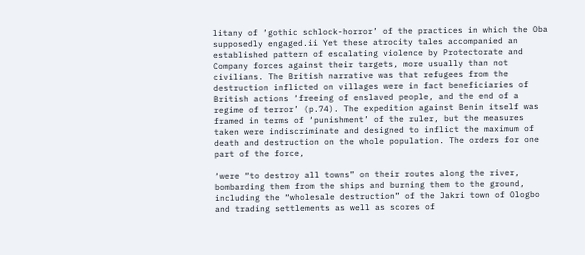litany of ‘gothic schlock-horror’ of the practices in which the Oba supposedly engaged.ii Yet these atrocity tales accompanied an established pattern of escalating violence by Protectorate and Company forces against their targets, more usually than not civilians. The British narrative was that refugees from the destruction inflicted on villages were in fact beneficiaries of British actions ‘freeing of enslaved people, and the end of a regime of terror’ (p.74). The expedition against Benin itself was framed in terms of ‘punishment’ of the ruler, but the measures taken were indiscriminate and designed to inflict the maximum of death and destruction on the whole population. The orders for one part of the force,

‘were “to destroy all towns” on their routes along the river, bombarding them from the ships and burning them to the ground, including the “wholesale destruction” of the Jakri town of Ologbo and trading settlements as well as scores of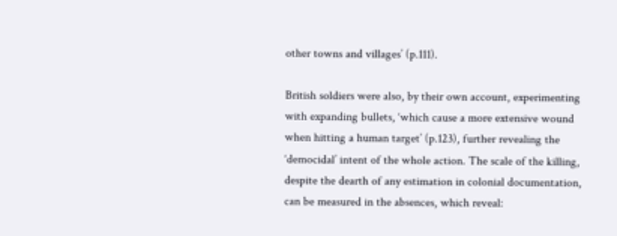other towns and villages’ (p.111).

British soldiers were also, by their own account, experimenting with expanding bullets, ‘which cause a more extensive wound when hitting a human target’ (p.123), further revealing the ‘democidal’ intent of the whole action. The scale of the killing, despite the dearth of any estimation in colonial documentation, can be measured in the absences, which reveal: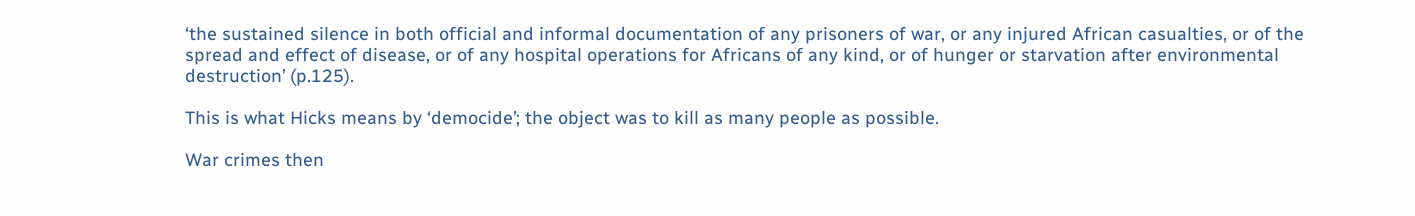‘the sustained silence in both official and informal documentation of any prisoners of war, or any injured African casualties, or of the spread and effect of disease, or of any hospital operations for Africans of any kind, or of hunger or starvation after environmental destruction’ (p.125).

This is what Hicks means by ‘democide’; the object was to kill as many people as possible.

War crimes then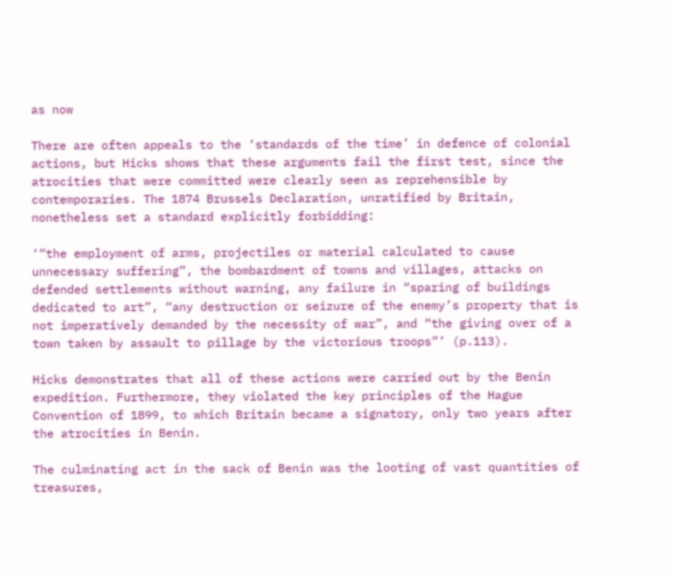as now

There are often appeals to the ‘standards of the time’ in defence of colonial actions, but Hicks shows that these arguments fail the first test, since the atrocities that were committed were clearly seen as reprehensible by contemporaries. The 1874 Brussels Declaration, unratified by Britain, nonetheless set a standard explicitly forbidding:

‘“the employment of arms, projectiles or material calculated to cause unnecessary suffering”, the bombardment of towns and villages, attacks on defended settlements without warning, any failure in “sparing of buildings dedicated to art”, “any destruction or seizure of the enemy’s property that is not imperatively demanded by the necessity of war”, and “the giving over of a town taken by assault to pillage by the victorious troops”’ (p.113).

Hicks demonstrates that all of these actions were carried out by the Benin expedition. Furthermore, they violated the key principles of the Hague Convention of 1899, to which Britain became a signatory, only two years after the atrocities in Benin.

The culminating act in the sack of Benin was the looting of vast quantities of treasures,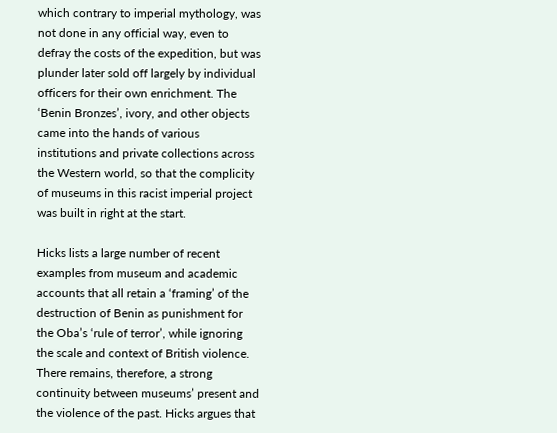which contrary to imperial mythology, was not done in any official way, even to defray the costs of the expedition, but was plunder later sold off largely by individual officers for their own enrichment. The ‘Benin Bronzes’, ivory, and other objects came into the hands of various institutions and private collections across the Western world, so that the complicity of museums in this racist imperial project was built in right at the start.

Hicks lists a large number of recent examples from museum and academic accounts that all retain a ‘framing’ of the destruction of Benin as punishment for the Oba’s ‘rule of terror’, while ignoring the scale and context of British violence. There remains, therefore, a strong continuity between museums’ present and the violence of the past. Hicks argues that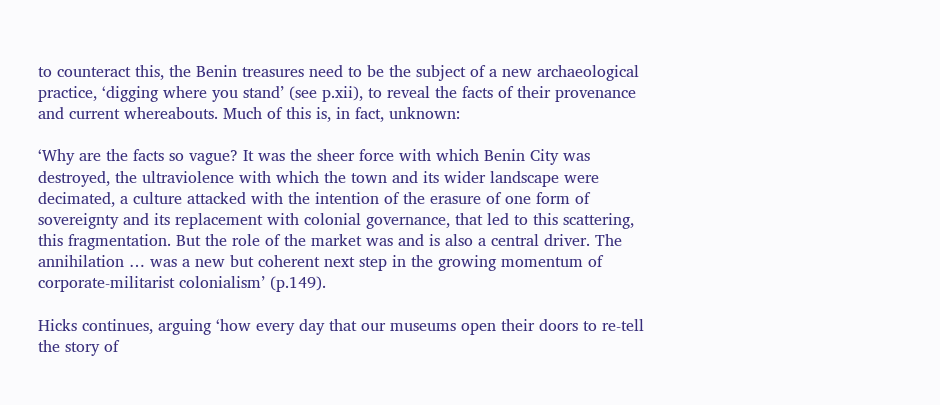to counteract this, the Benin treasures need to be the subject of a new archaeological practice, ‘digging where you stand’ (see p.xii), to reveal the facts of their provenance and current whereabouts. Much of this is, in fact, unknown:

‘Why are the facts so vague? It was the sheer force with which Benin City was destroyed, the ultraviolence with which the town and its wider landscape were decimated, a culture attacked with the intention of the erasure of one form of sovereignty and its replacement with colonial governance, that led to this scattering, this fragmentation. But the role of the market was and is also a central driver. The annihilation … was a new but coherent next step in the growing momentum of corporate-militarist colonialism’ (p.149).

Hicks continues, arguing ‘how every day that our museums open their doors to re-tell the story of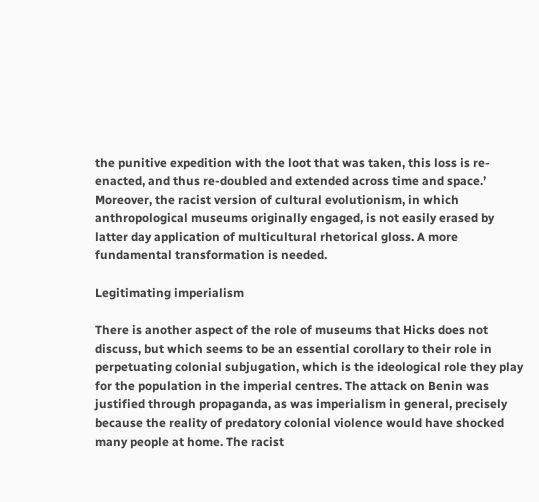the punitive expedition with the loot that was taken, this loss is re-enacted, and thus re-doubled and extended across time and space.’ Moreover, the racist version of cultural evolutionism, in which anthropological museums originally engaged, is not easily erased by latter day application of multicultural rhetorical gloss. A more fundamental transformation is needed.

Legitimating imperialism

There is another aspect of the role of museums that Hicks does not discuss, but which seems to be an essential corollary to their role in perpetuating colonial subjugation, which is the ideological role they play for the population in the imperial centres. The attack on Benin was justified through propaganda, as was imperialism in general, precisely because the reality of predatory colonial violence would have shocked many people at home. The racist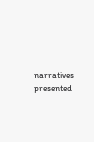narratives presented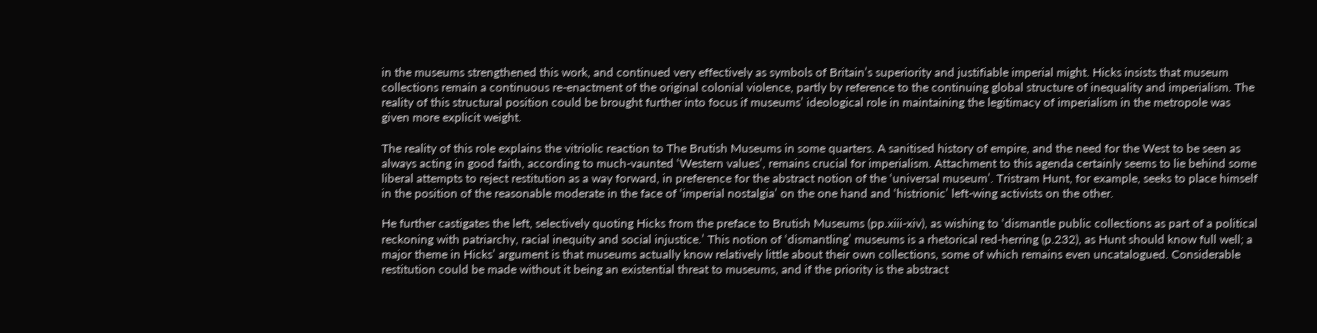in the museums strengthened this work, and continued very effectively as symbols of Britain’s superiority and justifiable imperial might. Hicks insists that museum collections remain a continuous re-enactment of the original colonial violence, partly by reference to the continuing global structure of inequality and imperialism. The reality of this structural position could be brought further into focus if museums’ ideological role in maintaining the legitimacy of imperialism in the metropole was given more explicit weight.

The reality of this role explains the vitriolic reaction to The Brutish Museums in some quarters. A sanitised history of empire, and the need for the West to be seen as always acting in good faith, according to much-vaunted ‘Western values’, remains crucial for imperialism. Attachment to this agenda certainly seems to lie behind some liberal attempts to reject restitution as a way forward, in preference for the abstract notion of the ‘universal museum’. Tristram Hunt, for example, seeks to place himself in the position of the reasonable moderate in the face of ‘imperial nostalgia’ on the one hand and ‘histrionic’ left-wing activists on the other.

He further castigates the left, selectively quoting Hicks from the preface to Brutish Museums (pp.xiii-xiv), as wishing to ‘dismantle public collections as part of a political reckoning with patriarchy, racial inequity and social injustice.’ This notion of ‘dismantling’ museums is a rhetorical red-herring (p.232), as Hunt should know full well; a major theme in Hicks’ argument is that museums actually know relatively little about their own collections, some of which remains even uncatalogued. Considerable restitution could be made without it being an existential threat to museums, and if the priority is the abstract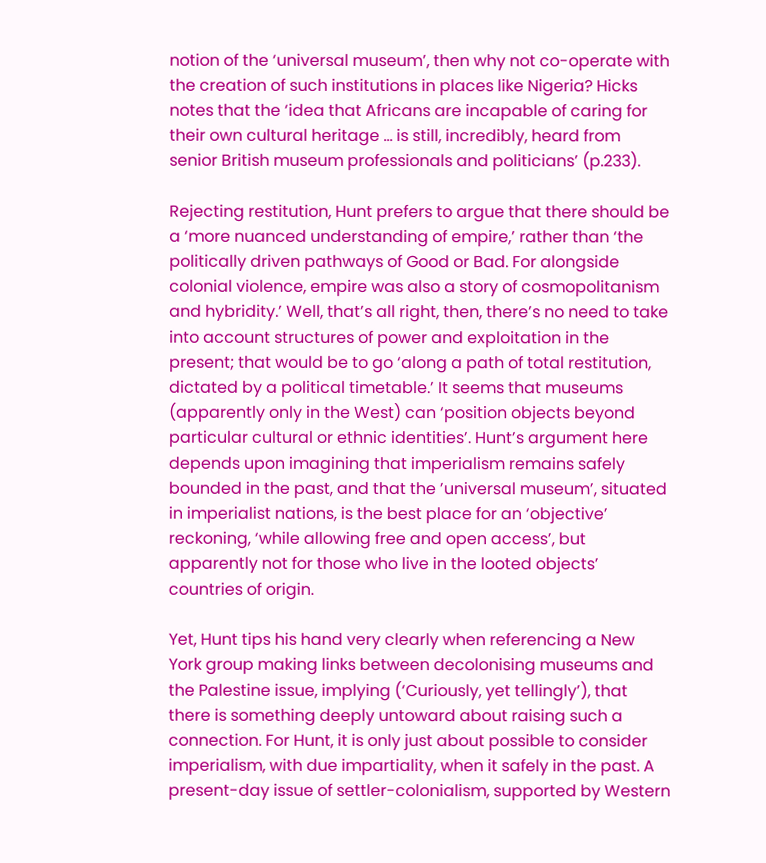notion of the ‘universal museum’, then why not co-operate with the creation of such institutions in places like Nigeria? Hicks notes that the ‘idea that Africans are incapable of caring for their own cultural heritage … is still, incredibly, heard from senior British museum professionals and politicians’ (p.233).

Rejecting restitution, Hunt prefers to argue that there should be a ‘more nuanced understanding of empire,’ rather than ‘the politically driven pathways of Good or Bad. For alongside colonial violence, empire was also a story of cosmopolitanism and hybridity.’ Well, that’s all right, then, there’s no need to take into account structures of power and exploitation in the present; that would be to go ‘along a path of total restitution, dictated by a political timetable.’ It seems that museums (apparently only in the West) can ‘position objects beyond particular cultural or ethnic identities’. Hunt’s argument here depends upon imagining that imperialism remains safely bounded in the past, and that the ’universal museum’, situated in imperialist nations, is the best place for an ‘objective’ reckoning, ‘while allowing free and open access’, but apparently not for those who live in the looted objects’ countries of origin.

Yet, Hunt tips his hand very clearly when referencing a New York group making links between decolonising museums and the Palestine issue, implying (‘Curiously, yet tellingly’), that there is something deeply untoward about raising such a connection. For Hunt, it is only just about possible to consider imperialism, with due impartiality, when it safely in the past. A present-day issue of settler-colonialism, supported by Western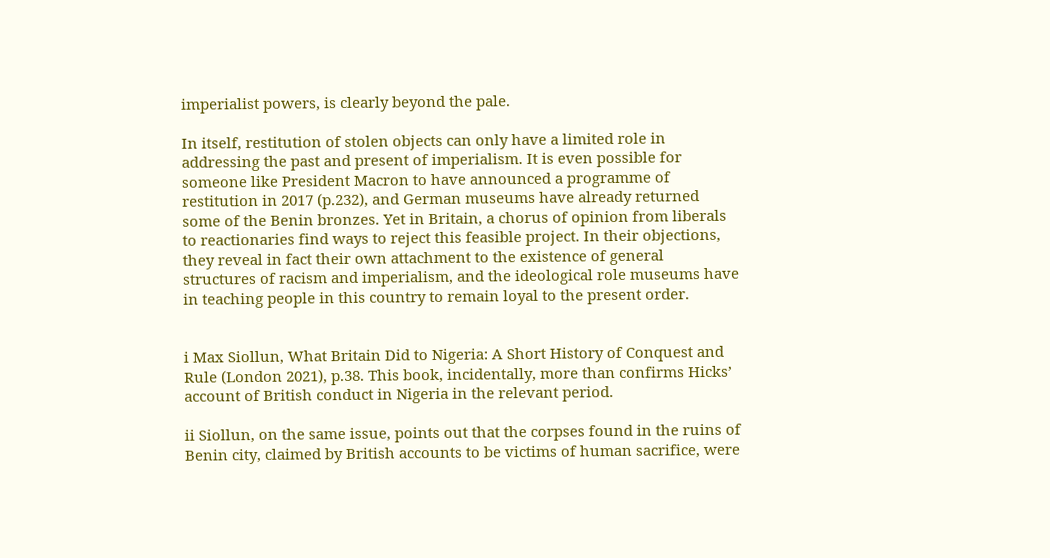imperialist powers, is clearly beyond the pale.

In itself, restitution of stolen objects can only have a limited role in addressing the past and present of imperialism. It is even possible for someone like President Macron to have announced a programme of restitution in 2017 (p.232), and German museums have already returned some of the Benin bronzes. Yet in Britain, a chorus of opinion from liberals to reactionaries find ways to reject this feasible project. In their objections, they reveal in fact their own attachment to the existence of general structures of racism and imperialism, and the ideological role museums have in teaching people in this country to remain loyal to the present order.


i Max Siollun, What Britain Did to Nigeria: A Short History of Conquest and Rule (London 2021), p.38. This book, incidentally, more than confirms Hicks’ account of British conduct in Nigeria in the relevant period.

ii Siollun, on the same issue, points out that the corpses found in the ruins of Benin city, claimed by British accounts to be victims of human sacrifice, were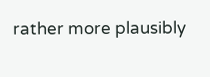rather more plausibly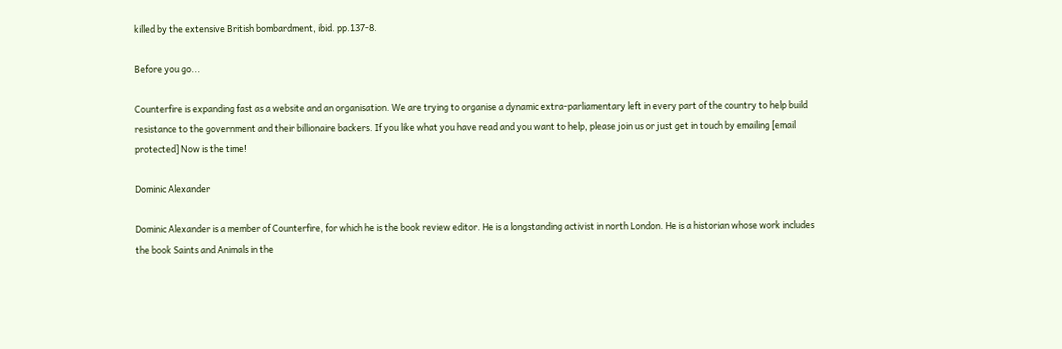killed by the extensive British bombardment, ibid. pp.137-8.

Before you go...

Counterfire is expanding fast as a website and an organisation. We are trying to organise a dynamic extra-parliamentary left in every part of the country to help build resistance to the government and their billionaire backers. If you like what you have read and you want to help, please join us or just get in touch by emailing [email protected] Now is the time!

Dominic Alexander

Dominic Alexander is a member of Counterfire, for which he is the book review editor. He is a longstanding activist in north London. He is a historian whose work includes the book Saints and Animals in the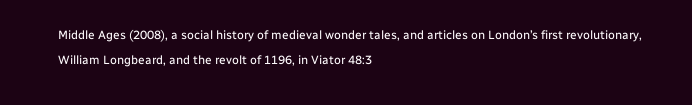Middle Ages (2008), a social history of medieval wonder tales, and articles on London’s first revolutionary, William Longbeard, and the revolt of 1196, in Viator 48:3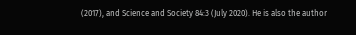(2017), and Science and Society 84:3 (July 2020). He is also the author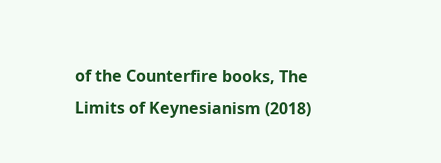of the Counterfire books, The Limits of Keynesianism (2018)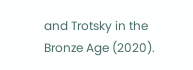and Trotsky in the Bronze Age (2020).